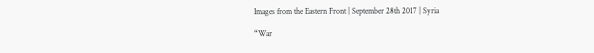Images from the Eastern Front | September 28th 2017 | Syria

“War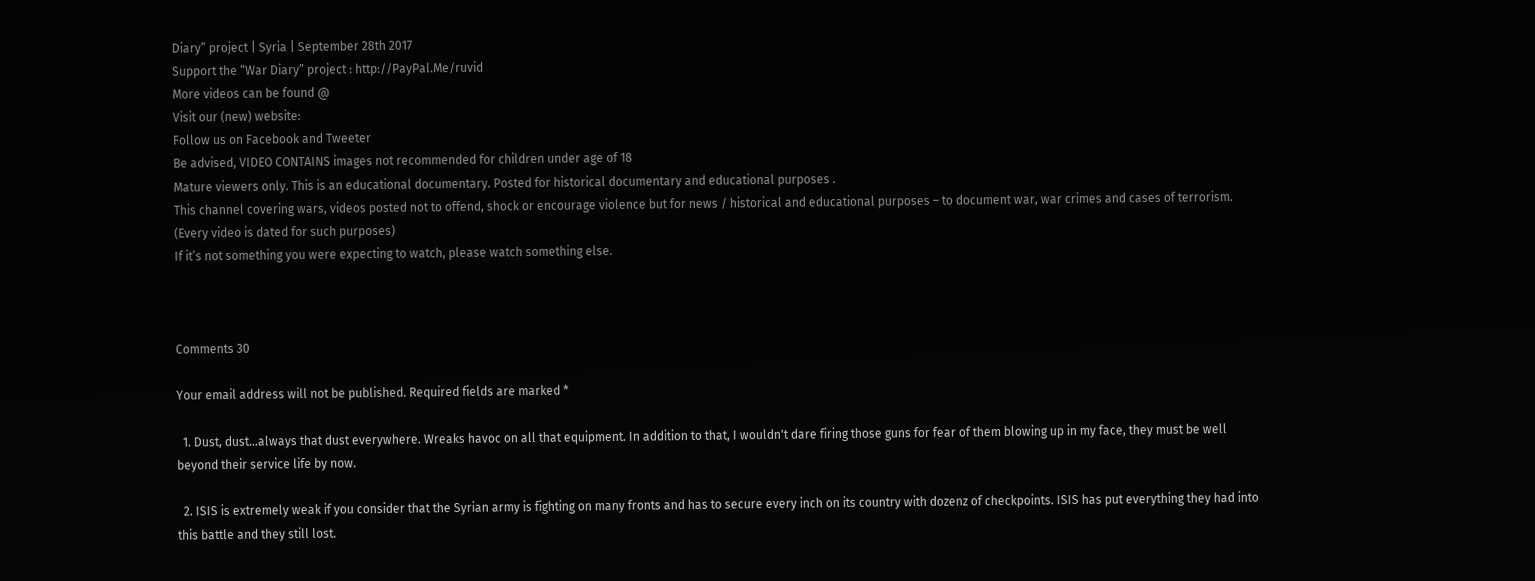Diary” project | Syria | September 28th 2017
Support the “War Diary” project : http://PayPal.Me/ruvid
More videos can be found @
Visit our (new) website:
Follow us on Facebook and Tweeter
Be advised, VIDEO CONTAINS images not recommended for children under age of 18
Mature viewers only. This is an educational documentary. Posted for historical documentary and educational purposes .
This channel covering wars, videos posted not to offend, shock or encourage violence but for news / historical and educational purposes – to document war, war crimes and cases of terrorism. (Every video is dated for such purposes)
If it’s not something you were expecting to watch, please watch something else.



Comments 30

Your email address will not be published. Required fields are marked *

  1. Dust, dust…always that dust everywhere. Wreaks havoc on all that equipment. In addition to that, I wouldn't dare firing those guns for fear of them blowing up in my face, they must be well beyond their service life by now.

  2. ISIS is extremely weak if you consider that the Syrian army is fighting on many fronts and has to secure every inch on its country with dozenz of checkpoints. ISIS has put everything they had into this battle and they still lost.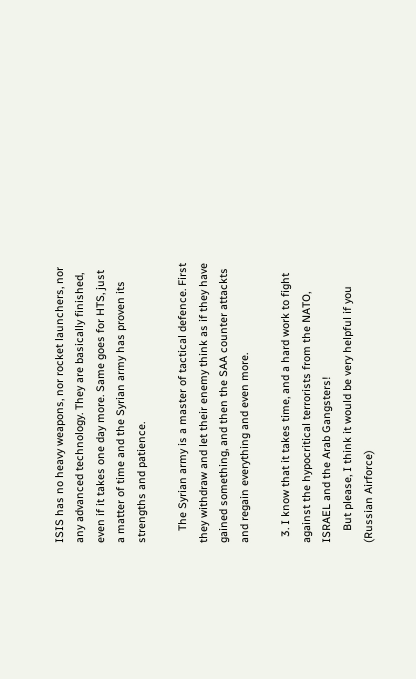ISIS has no heavy weapons, nor rocket launchers, nor any advanced technology. They are basically finished, even if it takes one day more. Same goes for HTS, just a matter of time and the Syrian army has proven its strengths and patience.

    The Syrian army is a master of tactical defence. First they withdraw and let their enemy think as if they have gained something, and then the SAA counter attackts and regain everything and even more.

  3. I know that it takes time, and a hard work to fight against the hypocritical terrorists from the NATO, ISRAEL and the Arab Gangsters!
    But please, I think it would be very helpful if you (Russian Airforce)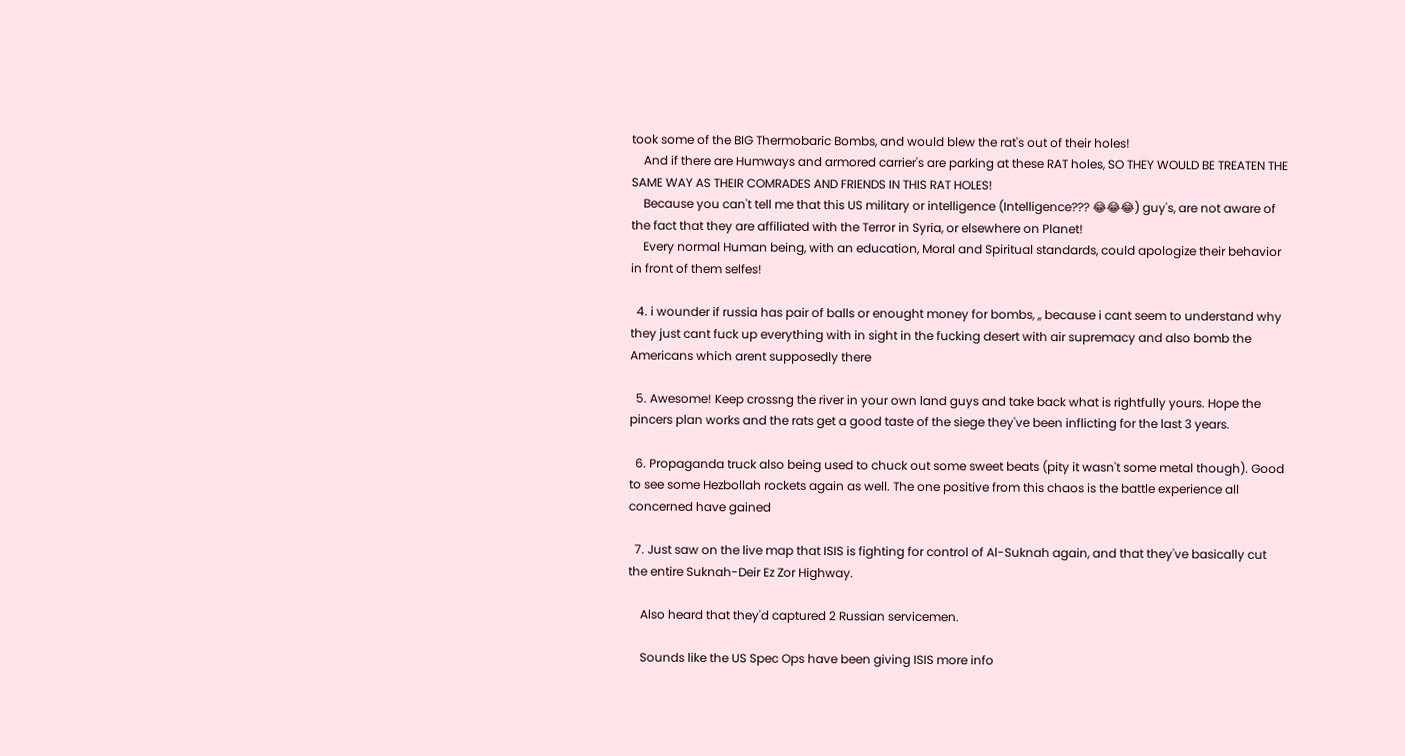took some of the BIG Thermobaric Bombs, and would blew the rat's out of their holes!
    And if there are Humways and armored carrier's are parking at these RAT holes, SO THEY WOULD BE TREATEN THE SAME WAY AS THEIR COMRADES AND FRIENDS IN THIS RAT HOLES!
    Because you can't tell me that this US military or intelligence (Intelligence??? 😂😂😂) guy's, are not aware of the fact that they are affiliated with the Terror in Syria, or elsewhere on Planet!
    Every normal Human being, with an education, Moral and Spiritual standards, could apologize their behavior in front of them selfes!

  4. i wounder if russia has pair of balls or enought money for bombs, ,, because i cant seem to understand why they just cant fuck up everything with in sight in the fucking desert with air supremacy and also bomb the Americans which arent supposedly there

  5. Awesome! Keep crossng the river in your own land guys and take back what is rightfully yours. Hope the pincers plan works and the rats get a good taste of the siege they've been inflicting for the last 3 years.

  6. Propaganda truck also being used to chuck out some sweet beats (pity it wasn't some metal though). Good to see some Hezbollah rockets again as well. The one positive from this chaos is the battle experience all concerned have gained

  7. Just saw on the live map that ISIS is fighting for control of Al-Suknah again, and that they've basically cut the entire Suknah-Deir Ez Zor Highway.

    Also heard that they'd captured 2 Russian servicemen.

    Sounds like the US Spec Ops have been giving ISIS more info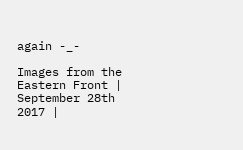again -_-

Images from the Eastern Front | September 28th 2017 |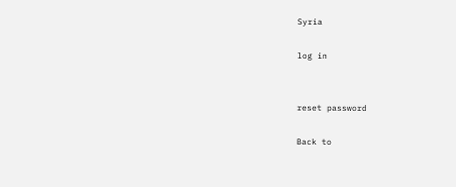Syria

log in


reset password

Back to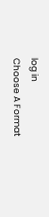log in
Choose A Format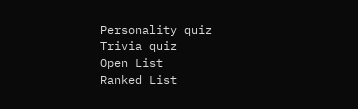Personality quiz
Trivia quiz
Open List
Ranked List